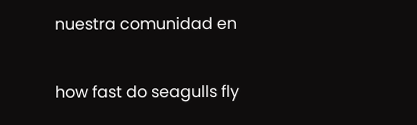nuestra comunidad en

how fast do seagulls fly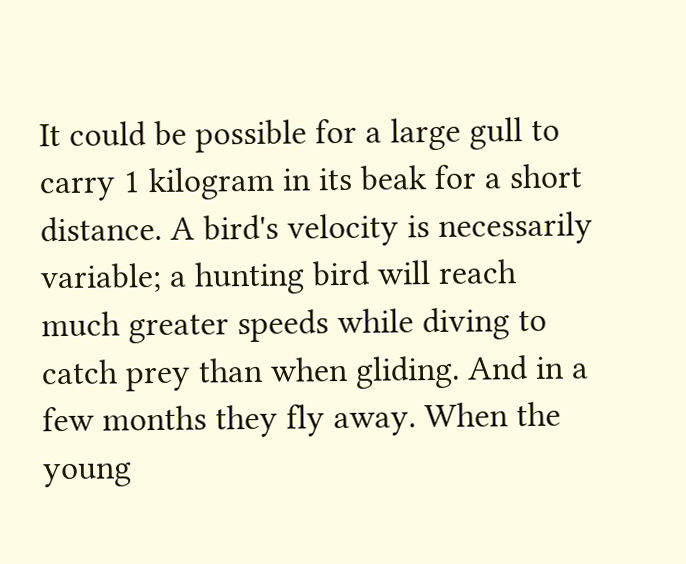It could be possible for a large gull to carry 1 kilogram in its beak for a short distance. A bird's velocity is necessarily variable; a hunting bird will reach much greater speeds while diving to catch prey than when gliding. And in a few months they fly away. When the young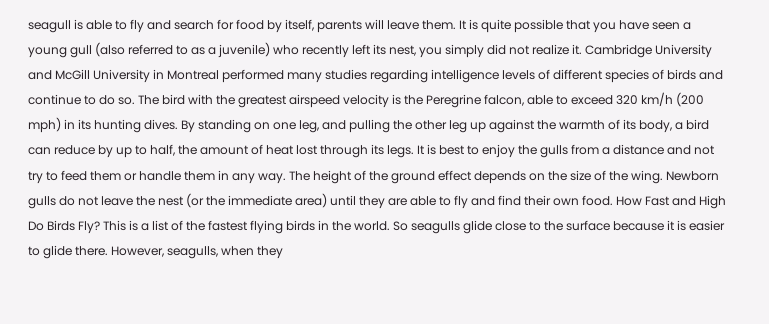seagull is able to fly and search for food by itself, parents will leave them. It is quite possible that you have seen a young gull (also referred to as a juvenile) who recently left its nest, you simply did not realize it. Cambridge University and McGill University in Montreal performed many studies regarding intelligence levels of different species of birds and continue to do so. The bird with the greatest airspeed velocity is the Peregrine falcon, able to exceed 320 km/h (200 mph) in its hunting dives. By standing on one leg, and pulling the other leg up against the warmth of its body, a bird can reduce by up to half, the amount of heat lost through its legs. It is best to enjoy the gulls from a distance and not try to feed them or handle them in any way. The height of the ground effect depends on the size of the wing. Newborn gulls do not leave the nest (or the immediate area) until they are able to fly and find their own food. How Fast and High Do Birds Fly? This is a list of the fastest flying birds in the world. So seagulls glide close to the surface because it is easier to glide there. However, seagulls, when they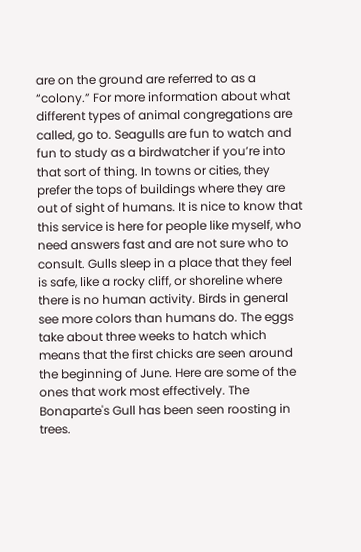are on the ground are referred to as a “colony.” For more information about what different types of animal congregations are called, go to. Seagulls are fun to watch and fun to study as a birdwatcher if you’re into that sort of thing. In towns or cities, they prefer the tops of buildings where they are out of sight of humans. It is nice to know that this service is here for people like myself, who need answers fast and are not sure who to consult. Gulls sleep in a place that they feel is safe, like a rocky cliff, or shoreline where there is no human activity. Birds in general see more colors than humans do. The eggs take about three weeks to hatch which means that the first chicks are seen around the beginning of June. Here are some of the ones that work most effectively. The Bonaparte's Gull has been seen roosting in trees.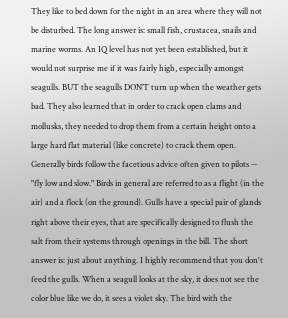They like to bed down for the night in an area where they will not be disturbed. The long answer is: small fish, crustacea, snails and marine worms. An IQ level has not yet been established, but it would not surprise me if it was fairly high, especially amongst seagulls. BUT the seagulls DON’T turn up when the weather gets bad. They also learned that in order to crack open clams and mollusks, they needed to drop them from a certain height onto a large hard flat material (like concrete) to crack them open. Generally birds follow the facetious advice often given to pilots -- "fly low and slow." Birds in general are referred to as a flight (in the air) and a flock (on the ground). Gulls have a special pair of glands right above their eyes, that are specifically designed to flush the salt from their systems through openings in the bill. The short answer is: just about anything. I highly recommend that you don't feed the gulls. When a seagull looks at the sky, it does not see the color blue like we do, it sees a violet sky. The bird with the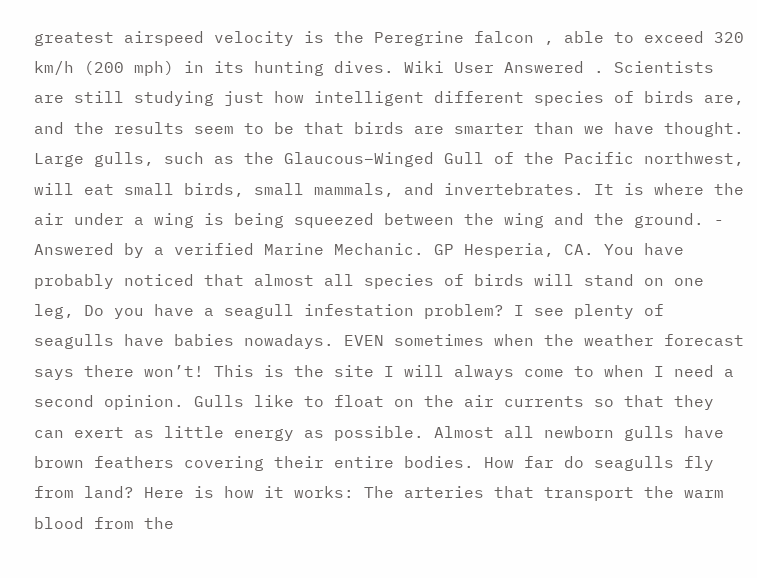greatest airspeed velocity is the Peregrine falcon , able to exceed 320 km/h (200 mph) in its hunting dives. Wiki User Answered . Scientists are still studying just how intelligent different species of birds are, and the results seem to be that birds are smarter than we have thought. Large gulls, such as the Glaucous–Winged Gull of the Pacific northwest, will eat small birds, small mammals, and invertebrates. It is where the air under a wing is being squeezed between the wing and the ground. - Answered by a verified Marine Mechanic. GP Hesperia, CA. You have probably noticed that almost all species of birds will stand on one leg, Do you have a seagull infestation problem? I see plenty of seagulls have babies nowadays. EVEN sometimes when the weather forecast says there won’t! This is the site I will always come to when I need a second opinion. Gulls like to float on the air currents so that they can exert as little energy as possible. Almost all newborn gulls have brown feathers covering their entire bodies. How far do seagulls fly from land? Here is how it works: The arteries that transport the warm blood from the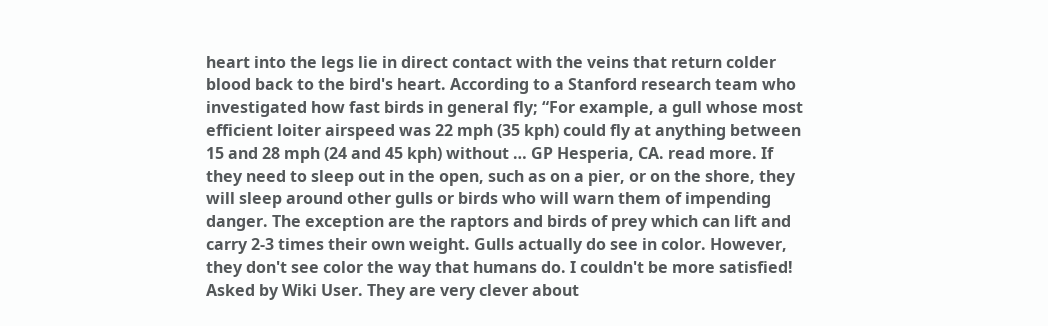heart into the legs lie in direct contact with the veins that return colder blood back to the bird's heart. According to a Stanford research team who investigated how fast birds in general fly; “For example, a gull whose most efficient loiter airspeed was 22 mph (35 kph) could fly at anything between 15 and 28 mph (24 and 45 kph) without … GP Hesperia, CA. read more. If they need to sleep out in the open, such as on a pier, or on the shore, they will sleep around other gulls or birds who will warn them of impending danger. The exception are the raptors and birds of prey which can lift and carry 2-3 times their own weight. Gulls actually do see in color. However, they don't see color the way that humans do. I couldn't be more satisfied! Asked by Wiki User. They are very clever about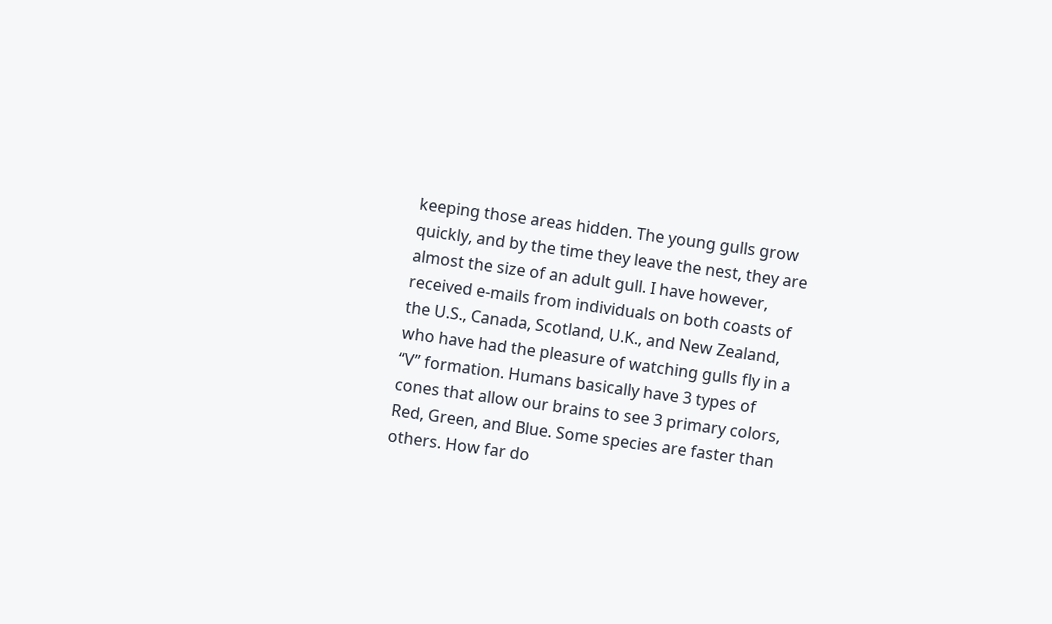keeping those areas hidden. The young gulls grow quickly, and by the time they leave the nest, they are almost the size of an adult gull. I have however, received e-mails from individuals on both coasts of the U.S., Canada, Scotland, U.K., and New Zealand, who have had the pleasure of watching gulls fly in a “V” formation. Humans basically have 3 types of cones that allow our brains to see 3 primary colors, Red, Green, and Blue. Some species are faster than others. How far do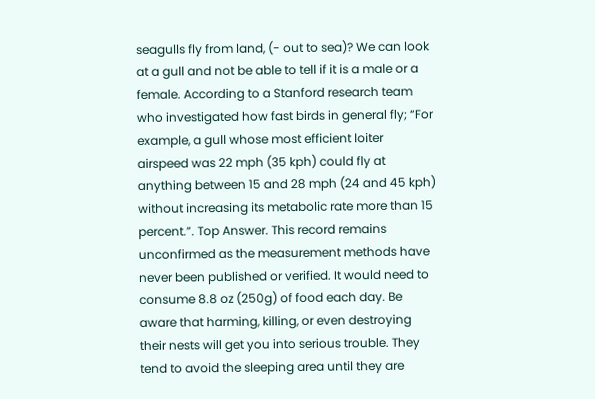seagulls fly from land, (- out to sea)? We can look at a gull and not be able to tell if it is a male or a female. According to a Stanford research team who investigated how fast birds in general fly; “For example, a gull whose most efficient loiter airspeed was 22 mph (35 kph) could fly at anything between 15 and 28 mph (24 and 45 kph) without increasing its metabolic rate more than 15 percent.”. Top Answer. This record remains unconfirmed as the measurement methods have never been published or verified. It would need to consume 8.8 oz (250g) of food each day. Be aware that harming, killing, or even destroying their nests will get you into serious trouble. They tend to avoid the sleeping area until they are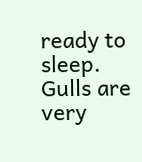ready to sleep. Gulls are very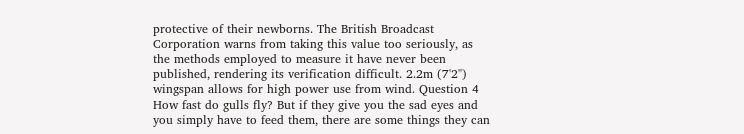protective of their newborns. The British Broadcast Corporation warns from taking this value too seriously, as the methods employed to measure it have never been published, rendering its verification difficult. 2.2m (7'2") wingspan allows for high power use from wind. Question 4 How fast do gulls fly? But if they give you the sad eyes and you simply have to feed them, there are some things they can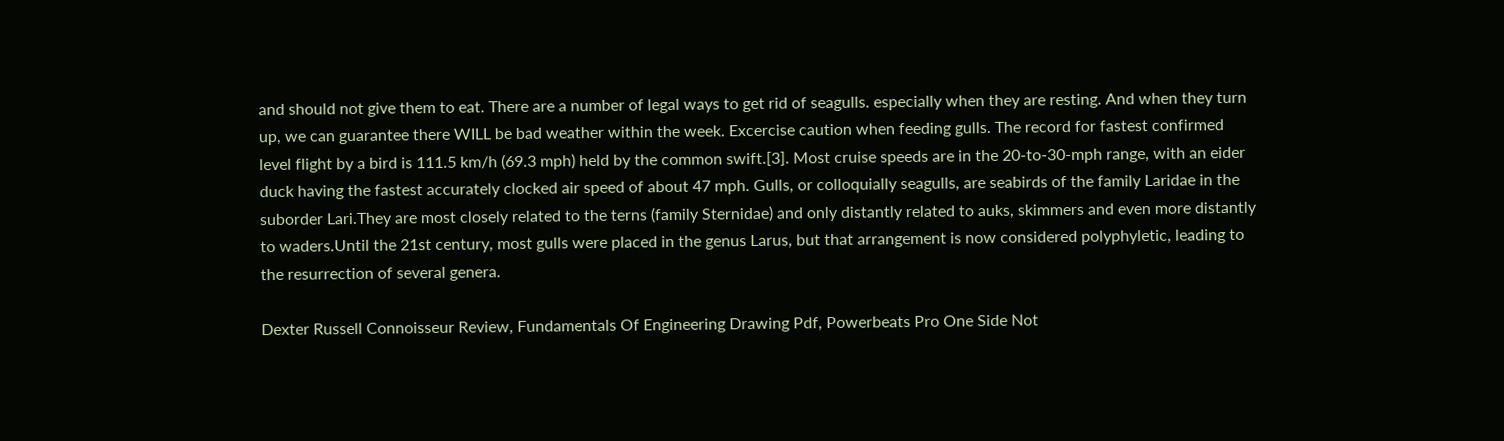and should not give them to eat. There are a number of legal ways to get rid of seagulls. especially when they are resting. And when they turn up, we can guarantee there WILL be bad weather within the week. Excercise caution when feeding gulls. The record for fastest confirmed level flight by a bird is 111.5 km/h (69.3 mph) held by the common swift.[3]. Most cruise speeds are in the 20-to-30-mph range, with an eider duck having the fastest accurately clocked air speed of about 47 mph. Gulls, or colloquially seagulls, are seabirds of the family Laridae in the suborder Lari.They are most closely related to the terns (family Sternidae) and only distantly related to auks, skimmers and even more distantly to waders.Until the 21st century, most gulls were placed in the genus Larus, but that arrangement is now considered polyphyletic, leading to the resurrection of several genera.

Dexter Russell Connoisseur Review, Fundamentals Of Engineering Drawing Pdf, Powerbeats Pro One Side Not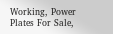Working, Power Plates For Sale,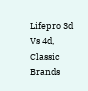Lifepro 3d Vs 4d, Classic Brands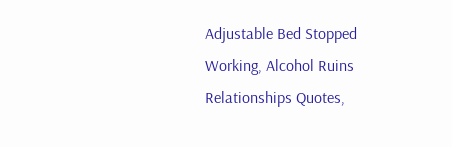Adjustable Bed Stopped Working, Alcohol Ruins Relationships Quotes,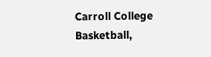Carroll College Basketball,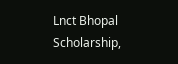Lnct Bhopal Scholarship,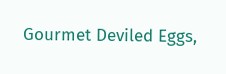Gourmet Deviled Eggs,